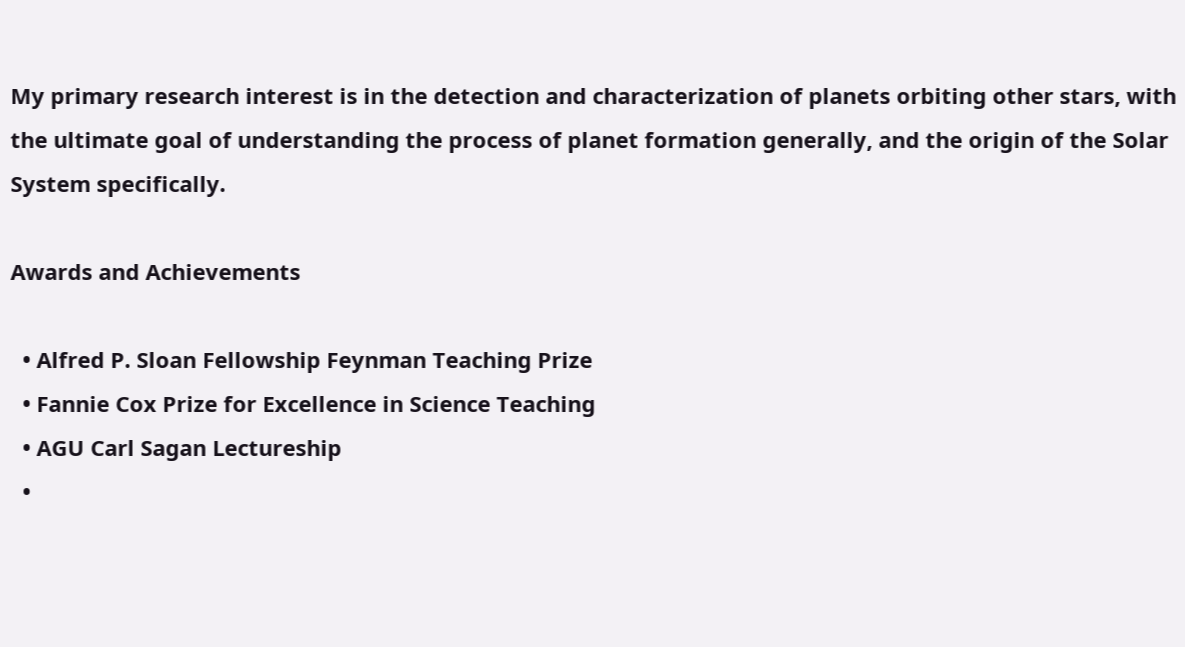My primary research interest is in the detection and characterization of planets orbiting other stars, with the ultimate goal of understanding the process of planet formation generally, and the origin of the Solar System specifically.

Awards and Achievements

  • Alfred P. Sloan Fellowship Feynman Teaching Prize
  • Fannie Cox Prize for Excellence in Science Teaching
  • AGU Carl Sagan Lectureship
  •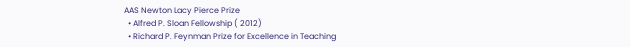AAS Newton Lacy Pierce Prize
  • Alfred P. Sloan Fellowship ( 2012)
  • Richard P. Feynman Prize for Excellence in Teaching